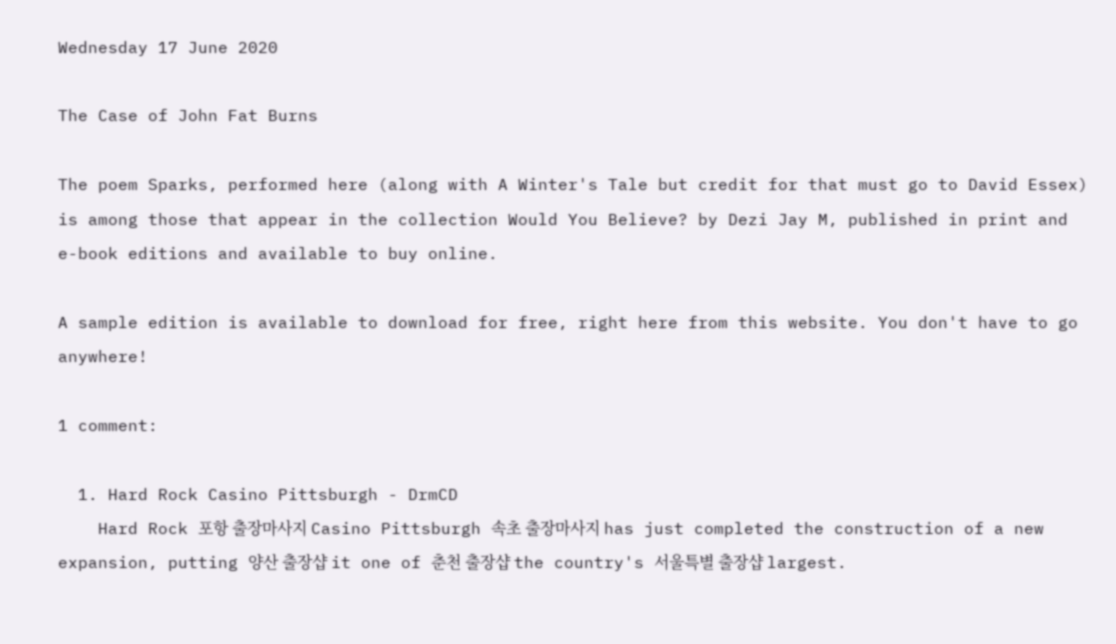Wednesday 17 June 2020

The Case of John Fat Burns

The poem Sparks, performed here (along with A Winter's Tale but credit for that must go to David Essex) is among those that appear in the collection Would You Believe? by Dezi Jay M, published in print and e-book editions and available to buy online.

A sample edition is available to download for free, right here from this website. You don't have to go anywhere!

1 comment:

  1. Hard Rock Casino Pittsburgh - DrmCD
    Hard Rock 포항 출장마사지 Casino Pittsburgh 속초 출장마사지 has just completed the construction of a new expansion, putting 양산 출장샵 it one of 춘천 출장샵 the country's 서울특별 출장샵 largest.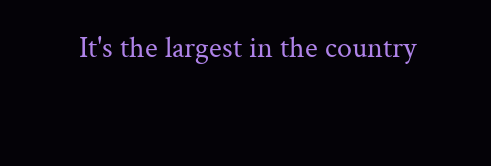It's the largest in the country